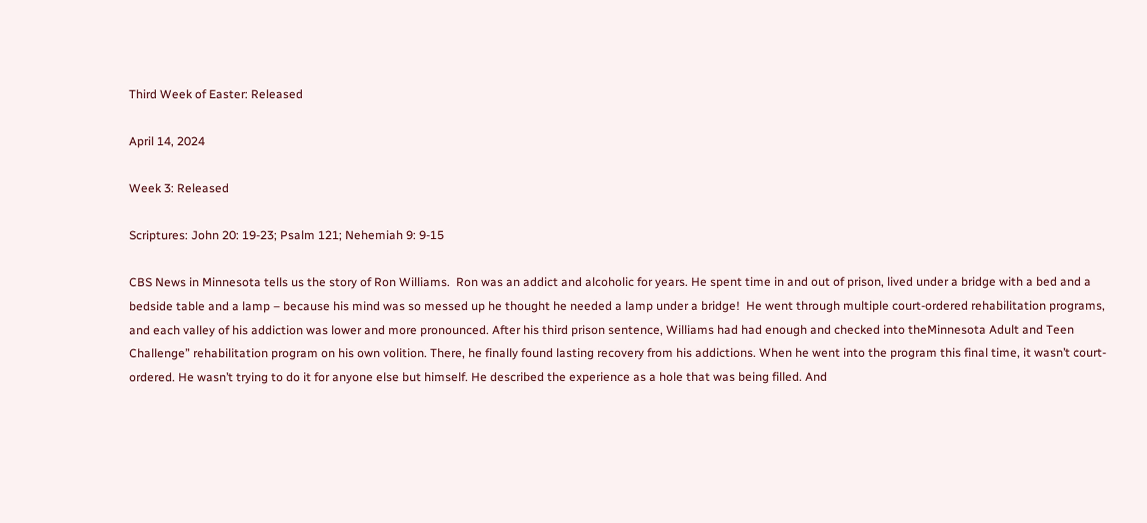Third Week of Easter: Released

April 14, 2024

Week 3: Released

Scriptures: John 20: 19-23; Psalm 121; Nehemiah 9: 9-15

CBS News in Minnesota tells us the story of Ron Williams.  Ron was an addict and alcoholic for years. He spent time in and out of prison, lived under a bridge with a bed and a bedside table and a lamp – because his mind was so messed up he thought he needed a lamp under a bridge!  He went through multiple court-ordered rehabilitation programs, and each valley of his addiction was lower and more pronounced. After his third prison sentence, Williams had had enough and checked into theMinnesota Adult and Teen Challenge” rehabilitation program on his own volition. There, he finally found lasting recovery from his addictions. When he went into the program this final time, it wasn’t court-ordered. He wasn’t trying to do it for anyone else but himself. He described the experience as a hole that was being filled. And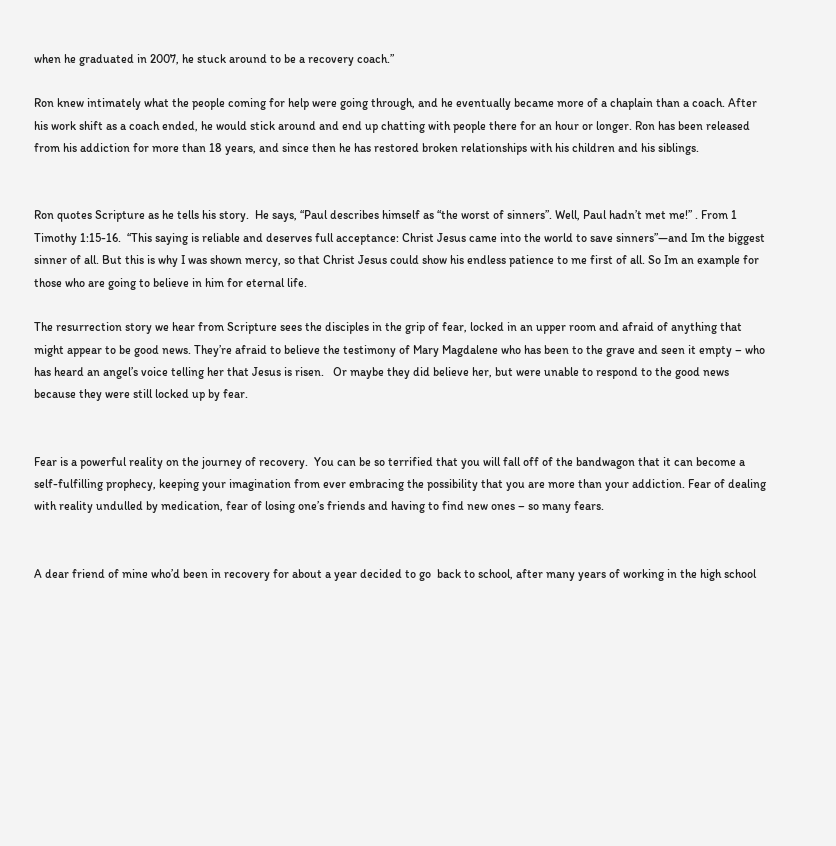when he graduated in 2007, he stuck around to be a recovery coach.”

Ron knew intimately what the people coming for help were going through, and he eventually became more of a chaplain than a coach. After his work shift as a coach ended, he would stick around and end up chatting with people there for an hour or longer. Ron has been released from his addiction for more than 18 years, and since then he has restored broken relationships with his children and his siblings.


Ron quotes Scripture as he tells his story.  He says, “Paul describes himself as “the worst of sinners”. Well, Paul hadn’t met me!” . From 1 Timothy 1:15-16.  “This saying is reliable and deserves full acceptance: Christ Jesus came into the world to save sinners”—and Im the biggest sinner of all. But this is why I was shown mercy, so that Christ Jesus could show his endless patience to me first of all. So Im an example for those who are going to believe in him for eternal life.

The resurrection story we hear from Scripture sees the disciples in the grip of fear, locked in an upper room and afraid of anything that might appear to be good news. They’re afraid to believe the testimony of Mary Magdalene who has been to the grave and seen it empty – who has heard an angel’s voice telling her that Jesus is risen.   Or maybe they did believe her, but were unable to respond to the good news because they were still locked up by fear.


Fear is a powerful reality on the journey of recovery.  You can be so terrified that you will fall off of the bandwagon that it can become a self-fulfilling prophecy, keeping your imagination from ever embracing the possibility that you are more than your addiction. Fear of dealing with reality undulled by medication, fear of losing one’s friends and having to find new ones – so many fears.


A dear friend of mine who’d been in recovery for about a year decided to go  back to school, after many years of working in the high school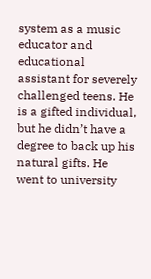system as a music educator and educational assistant for severely challenged teens. He is a gifted individual, but he didn’t have a degree to back up his natural gifts. He went to university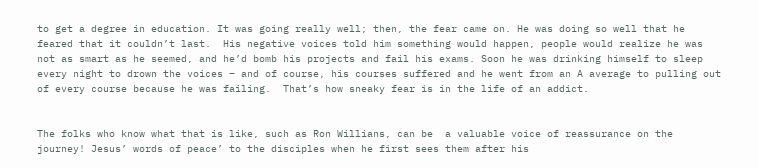to get a degree in education. It was going really well; then, the fear came on. He was doing so well that he feared that it couldn’t last.  His negative voices told him something would happen, people would realize he was not as smart as he seemed, and he’d bomb his projects and fail his exams. Soon he was drinking himself to sleep every night to drown the voices – and of course, his courses suffered and he went from an A average to pulling out of every course because he was failing.  That’s how sneaky fear is in the life of an addict.


The folks who know what that is like, such as Ron Willians, can be  a valuable voice of reassurance on the journey! Jesus’ words of peace’ to the disciples when he first sees them after his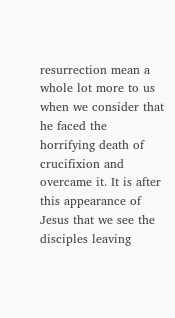resurrection mean a whole lot more to us when we consider that he faced the horrifying death of crucifixion and overcame it. It is after this appearance of Jesus that we see the disciples leaving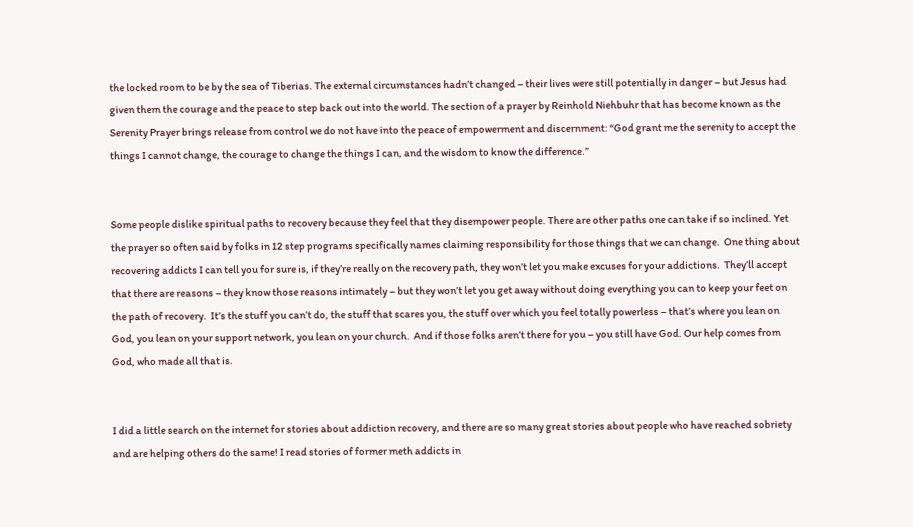the locked room to be by the sea of Tiberias. The external circumstances hadn’t changed – their lives were still potentially in danger – but Jesus had given them the courage and the peace to step back out into the world. The section of a prayer by Reinhold Niehbuhr that has become known as the Serenity Prayer brings release from control we do not have into the peace of empowerment and discernment: “God grant me the serenity to accept the things I cannot change, the courage to change the things I can, and the wisdom to know the difference.”


Some people dislike spiritual paths to recovery because they feel that they disempower people. There are other paths one can take if so inclined. Yet the prayer so often said by folks in 12 step programs specifically names claiming responsibility for those things that we can change.  One thing about recovering addicts I can tell you for sure is, if they’re really on the recovery path, they won’t let you make excuses for your addictions.  They’ll accept that there are reasons – they know those reasons intimately – but they won’t let you get away without doing everything you can to keep your feet on the path of recovery.  It’s the stuff you can’t do, the stuff that scares you, the stuff over which you feel totally powerless – that’s where you lean on God, you lean on your support network, you lean on your church.  And if those folks aren’t there for you – you still have God. Our help comes from God, who made all that is.


I did a little search on the internet for stories about addiction recovery, and there are so many great stories about people who have reached sobriety and are helping others do the same! I read stories of former meth addicts in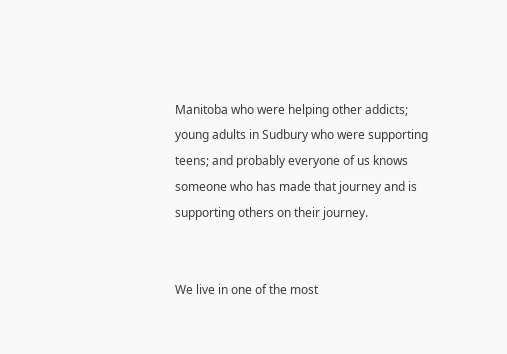Manitoba who were helping other addicts; young adults in Sudbury who were supporting teens; and probably everyone of us knows someone who has made that journey and is supporting others on their journey.


We live in one of the most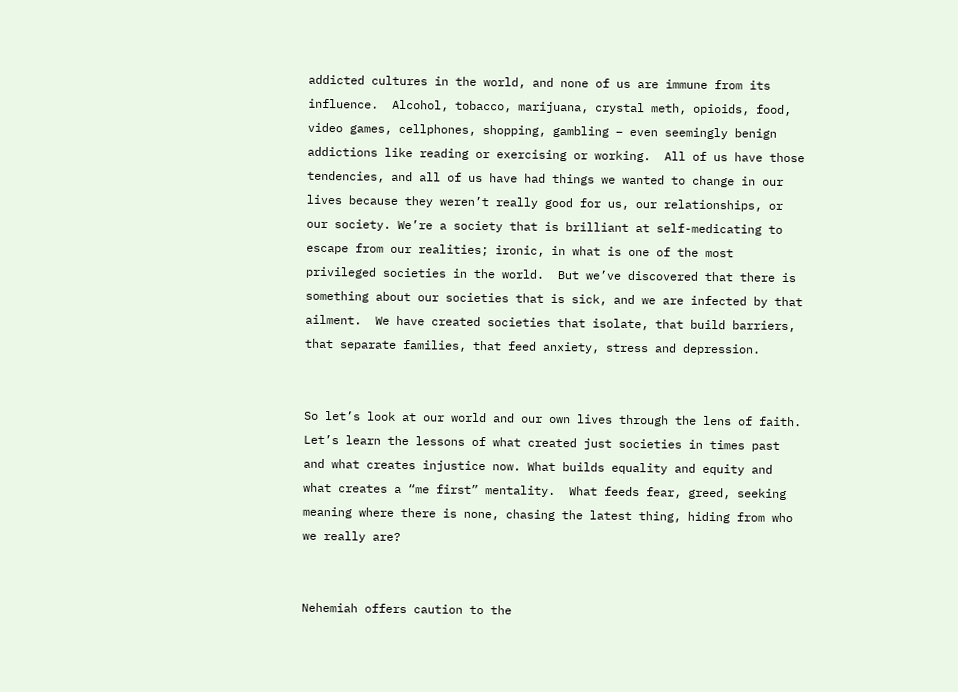addicted cultures in the world, and none of us are immune from its influence.  Alcohol, tobacco, marijuana, crystal meth, opioids, food, video games, cellphones, shopping, gambling – even seemingly benign addictions like reading or exercising or working.  All of us have those tendencies, and all of us have had things we wanted to change in our lives because they weren’t really good for us, our relationships, or our society. We’re a society that is brilliant at self-medicating to escape from our realities; ironic, in what is one of the most privileged societies in the world.  But we’ve discovered that there is something about our societies that is sick, and we are infected by that ailment.  We have created societies that isolate, that build barriers, that separate families, that feed anxiety, stress and depression.


So let’s look at our world and our own lives through the lens of faith.  Let’s learn the lessons of what created just societies in times past and what creates injustice now. What builds equality and equity and what creates a “me first” mentality.  What feeds fear, greed, seeking meaning where there is none, chasing the latest thing, hiding from who we really are?


Nehemiah offers caution to the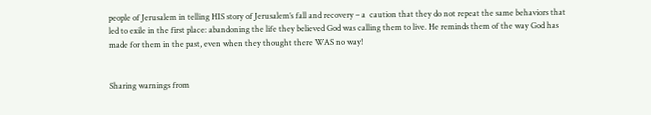people of Jerusalem in telling HIS story of Jerusalem’s fall and recovery – a  caution that they do not repeat the same behaviors that led to exile in the first place: abandoning the life they believed God was calling them to live. He reminds them of the way God has made for them in the past, even when they thought there WAS no way!


Sharing warnings from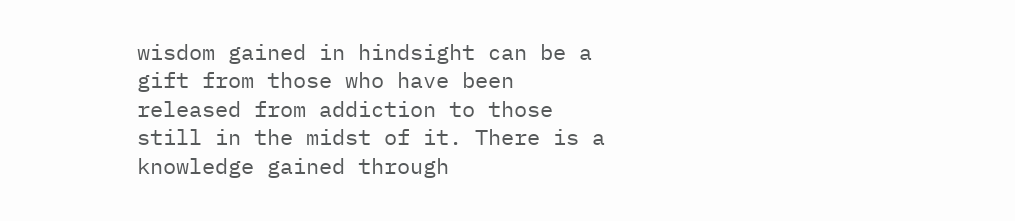wisdom gained in hindsight can be a gift from those who have been released from addiction to those still in the midst of it. There is a knowledge gained through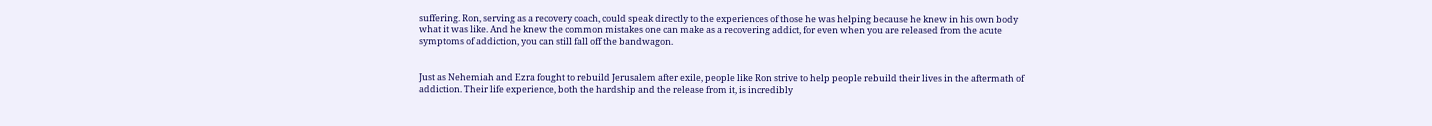suffering. Ron, serving as a recovery coach, could speak directly to the experiences of those he was helping because he knew in his own body what it was like. And he knew the common mistakes one can make as a recovering addict, for even when you are released from the acute symptoms of addiction, you can still fall off the bandwagon.


Just as Nehemiah and Ezra fought to rebuild Jerusalem after exile, people like Ron strive to help people rebuild their lives in the aftermath of addiction. Their life experience, both the hardship and the release from it, is incredibly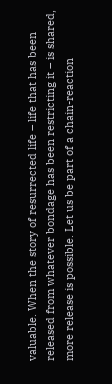valuable. When the story of resurrected life – life that has been released from whatever bondage has been restricting it – is shared, more release is possible. Let us be part of a chain-reaction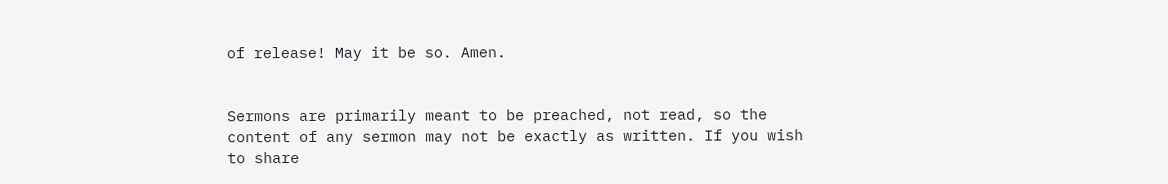of release! May it be so. Amen.


Sermons are primarily meant to be preached, not read, so the content of any sermon may not be exactly as written. If you wish to share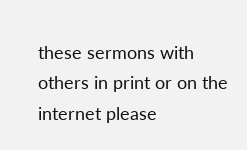these sermons with others in print or on the internet please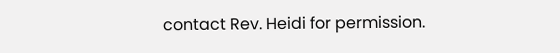contact Rev. Heidi for permission.